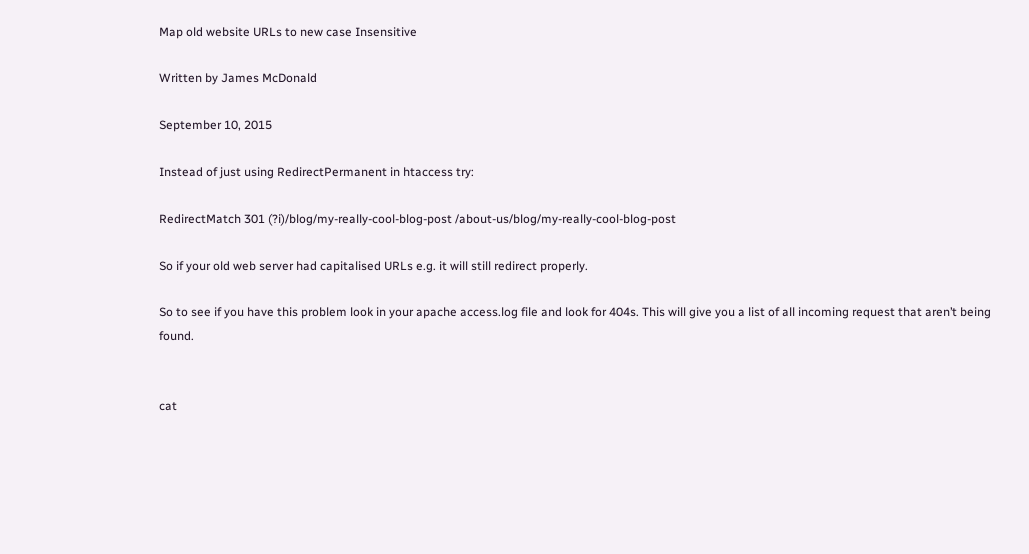Map old website URLs to new case Insensitive

Written by James McDonald

September 10, 2015

Instead of just using RedirectPermanent in htaccess try:

RedirectMatch 301 (?i)/blog/my-really-cool-blog-post /about-us/blog/my-really-cool-blog-post

So if your old web server had capitalised URLs e.g. it will still redirect properly.

So to see if you have this problem look in your apache access.log file and look for 404s. This will give you a list of all incoming request that aren’t being found.


cat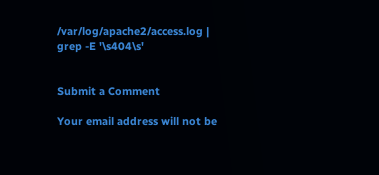/var/log/apache2/access.log | grep -E '\s404\s'


Submit a Comment

Your email address will not be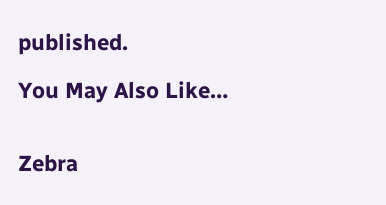published.

You May Also Like…


Zebra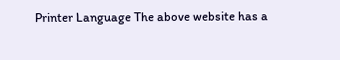Printer Language The above website has a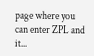page where you can enter ZPL and it...